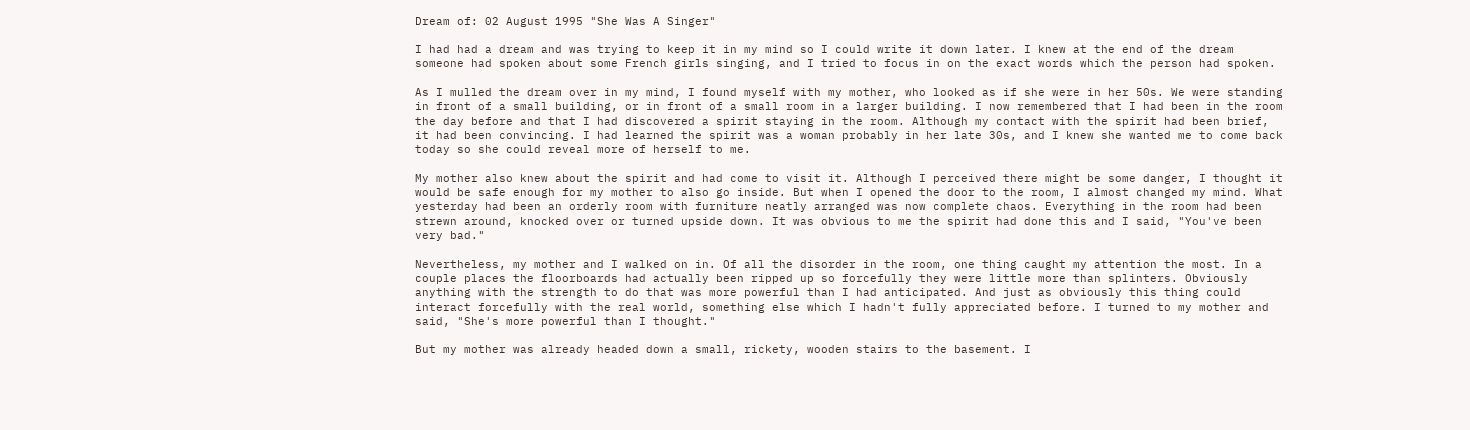Dream of: 02 August 1995 "She Was A Singer"

I had had a dream and was trying to keep it in my mind so I could write it down later. I knew at the end of the dream someone had spoken about some French girls singing, and I tried to focus in on the exact words which the person had spoken.

As I mulled the dream over in my mind, I found myself with my mother, who looked as if she were in her 50s. We were standing in front of a small building, or in front of a small room in a larger building. I now remembered that I had been in the room the day before and that I had discovered a spirit staying in the room. Although my contact with the spirit had been brief, it had been convincing. I had learned the spirit was a woman probably in her late 30s, and I knew she wanted me to come back today so she could reveal more of herself to me.

My mother also knew about the spirit and had come to visit it. Although I perceived there might be some danger, I thought it would be safe enough for my mother to also go inside. But when I opened the door to the room, I almost changed my mind. What yesterday had been an orderly room with furniture neatly arranged was now complete chaos. Everything in the room had been strewn around, knocked over or turned upside down. It was obvious to me the spirit had done this and I said, "You've been very bad."

Nevertheless, my mother and I walked on in. Of all the disorder in the room, one thing caught my attention the most. In a couple places the floorboards had actually been ripped up so forcefully they were little more than splinters. Obviously anything with the strength to do that was more powerful than I had anticipated. And just as obviously this thing could interact forcefully with the real world, something else which I hadn't fully appreciated before. I turned to my mother and said, "She's more powerful than I thought."

But my mother was already headed down a small, rickety, wooden stairs to the basement. I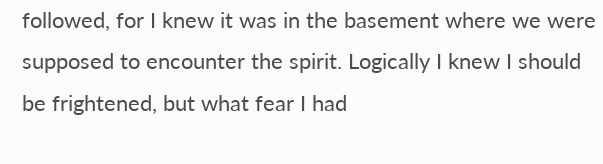followed, for I knew it was in the basement where we were supposed to encounter the spirit. Logically I knew I should be frightened, but what fear I had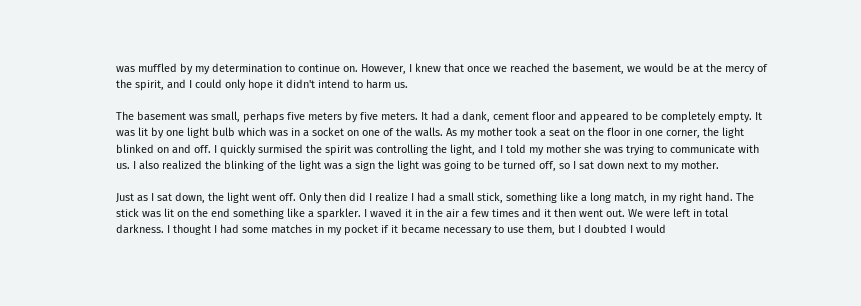was muffled by my determination to continue on. However, I knew that once we reached the basement, we would be at the mercy of the spirit, and I could only hope it didn't intend to harm us.

The basement was small, perhaps five meters by five meters. It had a dank, cement floor and appeared to be completely empty. It was lit by one light bulb which was in a socket on one of the walls. As my mother took a seat on the floor in one corner, the light blinked on and off. I quickly surmised the spirit was controlling the light, and I told my mother she was trying to communicate with us. I also realized the blinking of the light was a sign the light was going to be turned off, so I sat down next to my mother.

Just as I sat down, the light went off. Only then did I realize I had a small stick, something like a long match, in my right hand. The stick was lit on the end something like a sparkler. I waved it in the air a few times and it then went out. We were left in total darkness. I thought I had some matches in my pocket if it became necessary to use them, but I doubted I would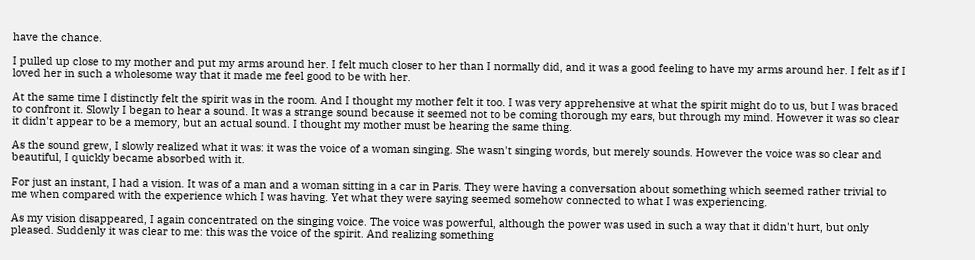have the chance.

I pulled up close to my mother and put my arms around her. I felt much closer to her than I normally did, and it was a good feeling to have my arms around her. I felt as if I loved her in such a wholesome way that it made me feel good to be with her.

At the same time I distinctly felt the spirit was in the room. And I thought my mother felt it too. I was very apprehensive at what the spirit might do to us, but I was braced to confront it. Slowly I began to hear a sound. It was a strange sound because it seemed not to be coming thorough my ears, but through my mind. However it was so clear it didn't appear to be a memory, but an actual sound. I thought my mother must be hearing the same thing.

As the sound grew, I slowly realized what it was: it was the voice of a woman singing. She wasn't singing words, but merely sounds. However the voice was so clear and beautiful, I quickly became absorbed with it.

For just an instant, I had a vision. It was of a man and a woman sitting in a car in Paris. They were having a conversation about something which seemed rather trivial to me when compared with the experience which I was having. Yet what they were saying seemed somehow connected to what I was experiencing.

As my vision disappeared, I again concentrated on the singing voice. The voice was powerful, although the power was used in such a way that it didn't hurt, but only pleased. Suddenly it was clear to me: this was the voice of the spirit. And realizing something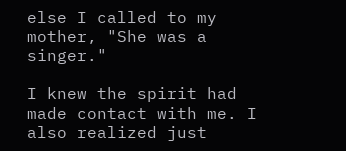else I called to my mother, "She was a singer."

I knew the spirit had made contact with me. I also realized just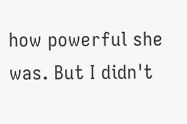how powerful she was. But I didn't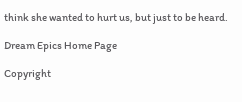think she wanted to hurt us, but just to be heard.

Dream Epics Home Page

Copyright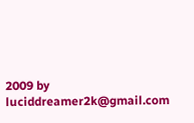2009 by luciddreamer2k@gmail.com